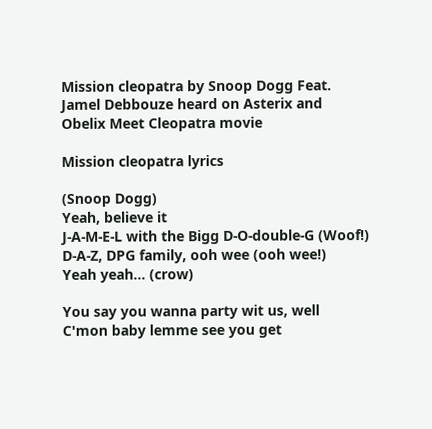Mission cleopatra by Snoop Dogg Feat. Jamel Debbouze heard on Asterix and Obelix Meet Cleopatra movie

Mission cleopatra lyrics

(Snoop Dogg)
Yeah, believe it
J-A-M-E-L with the Bigg D-O-double-G (Woof!)
D-A-Z, DPG family, ooh wee (ooh wee!)
Yeah yeah... (crow)

You say you wanna party wit us, well
C'mon baby lemme see you get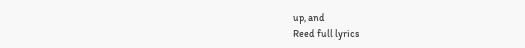up, and
Reed full lyrics